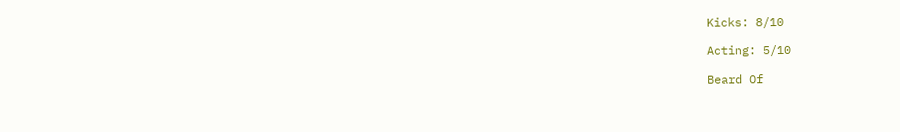Kicks: 8/10

Acting: 5/10

Beard Of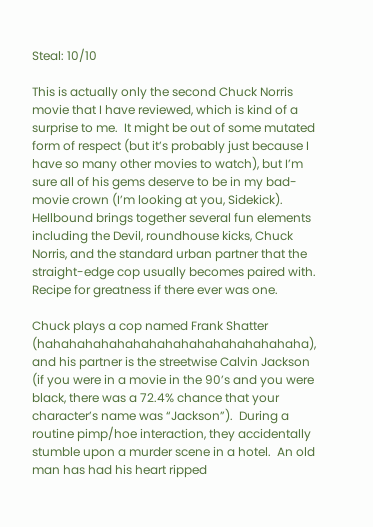Steal: 10/10

This is actually only the second Chuck Norris movie that I have reviewed, which is kind of a surprise to me.  It might be out of some mutated form of respect (but it’s probably just because I have so many other movies to watch), but I’m sure all of his gems deserve to be in my bad-movie crown (I’m looking at you, Sidekick).  Hellbound brings together several fun elements including the Devil, roundhouse kicks, Chuck Norris, and the standard urban partner that the straight-edge cop usually becomes paired with.  Recipe for greatness if there ever was one.

Chuck plays a cop named Frank Shatter (hahahahahahahahahahahahahahahahaha), and his partner is the streetwise Calvin Jackson (if you were in a movie in the 90’s and you were black, there was a 72.4% chance that your character’s name was “Jackson”).  During a routine pimp/hoe interaction, they accidentally stumble upon a murder scene in a hotel.  An old man has had his heart ripped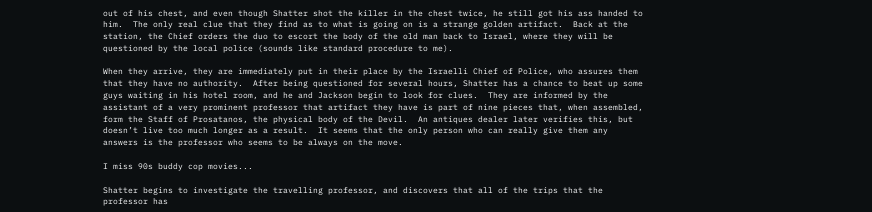out of his chest, and even though Shatter shot the killer in the chest twice, he still got his ass handed to him.  The only real clue that they find as to what is going on is a strange golden artifact.  Back at the station, the Chief orders the duo to escort the body of the old man back to Israel, where they will be questioned by the local police (sounds like standard procedure to me).

When they arrive, they are immediately put in their place by the Israelli Chief of Police, who assures them that they have no authority.  After being questioned for several hours, Shatter has a chance to beat up some guys waiting in his hotel room, and he and Jackson begin to look for clues.  They are informed by the assistant of a very prominent professor that artifact they have is part of nine pieces that, when assembled, form the Staff of Prosatanos, the physical body of the Devil.  An antiques dealer later verifies this, but doesn’t live too much longer as a result.  It seems that the only person who can really give them any answers is the professor who seems to be always on the move.

I miss 90s buddy cop movies...

Shatter begins to investigate the travelling professor, and discovers that all of the trips that the professor has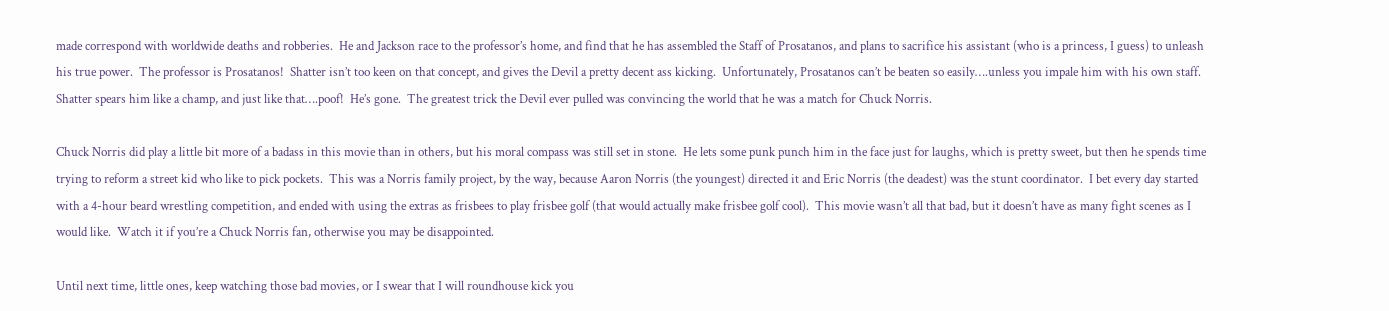made correspond with worldwide deaths and robberies.  He and Jackson race to the professor’s home, and find that he has assembled the Staff of Prosatanos, and plans to sacrifice his assistant (who is a princess, I guess) to unleash his true power.  The professor is Prosatanos!  Shatter isn’t too keen on that concept, and gives the Devil a pretty decent ass kicking.  Unfortunately, Prosatanos can’t be beaten so easily….unless you impale him with his own staff.  Shatter spears him like a champ, and just like that….poof!  He’s gone.  The greatest trick the Devil ever pulled was convincing the world that he was a match for Chuck Norris.

Chuck Norris did play a little bit more of a badass in this movie than in others, but his moral compass was still set in stone.  He lets some punk punch him in the face just for laughs, which is pretty sweet, but then he spends time trying to reform a street kid who like to pick pockets.  This was a Norris family project, by the way, because Aaron Norris (the youngest) directed it and Eric Norris (the deadest) was the stunt coordinator.  I bet every day started with a 4-hour beard wrestling competition, and ended with using the extras as frisbees to play frisbee golf (that would actually make frisbee golf cool).  This movie wasn’t all that bad, but it doesn’t have as many fight scenes as I would like.  Watch it if you’re a Chuck Norris fan, otherwise you may be disappointed.

Until next time, little ones, keep watching those bad movies, or I swear that I will roundhouse kick you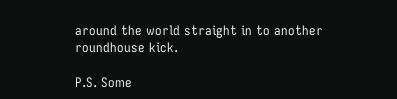around the world straight in to another roundhouse kick.

P.S. Some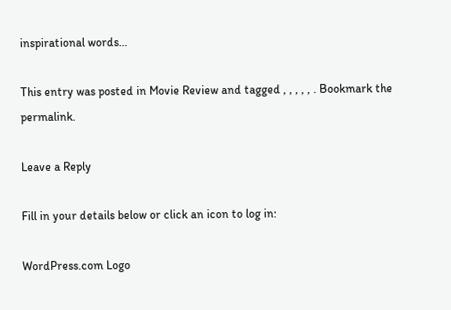inspirational words…

This entry was posted in Movie Review and tagged , , , , , . Bookmark the permalink.

Leave a Reply

Fill in your details below or click an icon to log in:

WordPress.com Logo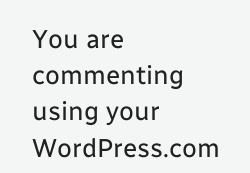You are commenting using your WordPress.com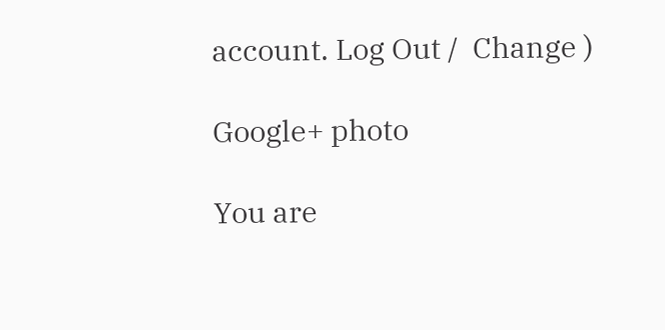account. Log Out /  Change )

Google+ photo

You are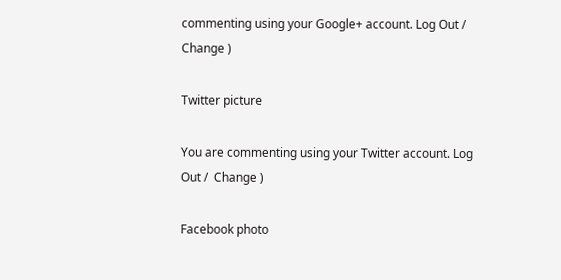commenting using your Google+ account. Log Out /  Change )

Twitter picture

You are commenting using your Twitter account. Log Out /  Change )

Facebook photo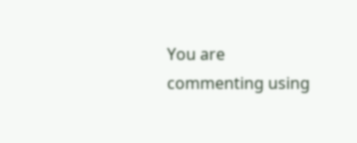You are commenting using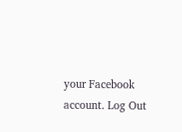your Facebook account. Log Out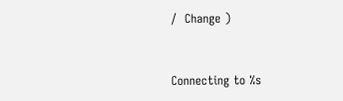/  Change )


Connecting to %s